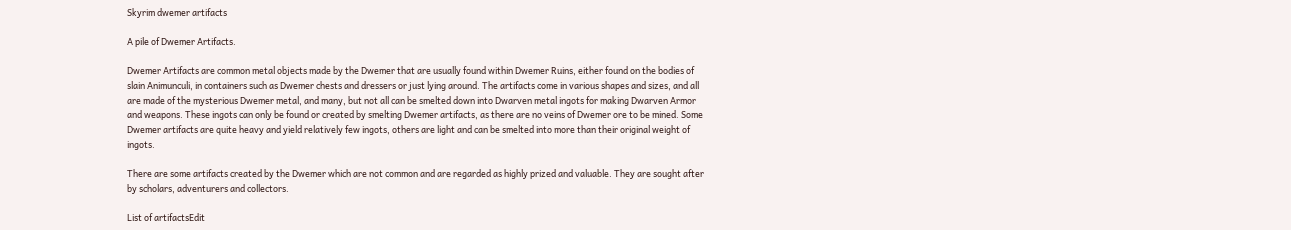Skyrim dwemer artifacts

A pile of Dwemer Artifacts.

Dwemer Artifacts are common metal objects made by the Dwemer that are usually found within Dwemer Ruins, either found on the bodies of slain Animunculi, in containers such as Dwemer chests and dressers or just lying around. The artifacts come in various shapes and sizes, and all are made of the mysterious Dwemer metal, and many, but not all can be smelted down into Dwarven metal ingots for making Dwarven Armor and weapons. These ingots can only be found or created by smelting Dwemer artifacts, as there are no veins of Dwemer ore to be mined. Some Dwemer artifacts are quite heavy and yield relatively few ingots, others are light and can be smelted into more than their original weight of ingots.

There are some artifacts created by the Dwemer which are not common and are regarded as highly prized and valuable. They are sought after by scholars, adventurers and collectors.

List of artifactsEdit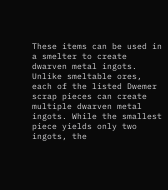These items can be used in a smelter to create dwarven metal ingots. Unlike smeltable ores, each of the listed Dwemer scrap pieces can create multiple dwarven metal ingots. While the smallest piece yields only two ingots, the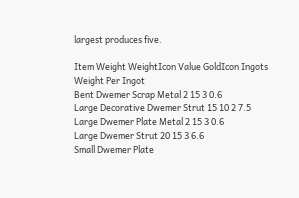largest produces five.

Item Weight WeightIcon Value GoldIcon Ingots Weight Per Ingot
Bent Dwemer Scrap Metal 2 15 3 0.6
Large Decorative Dwemer Strut 15 10 2 7.5
Large Dwemer Plate Metal 2 15 3 0.6
Large Dwemer Strut 20 15 3 6.6
Small Dwemer Plate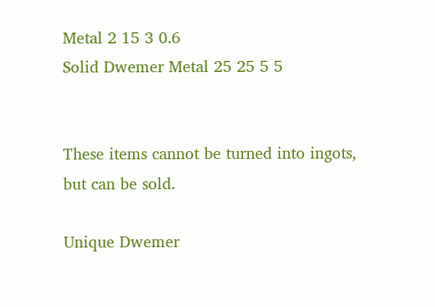Metal 2 15 3 0.6
Solid Dwemer Metal 25 25 5 5


These items cannot be turned into ingots, but can be sold.

Unique Dwemer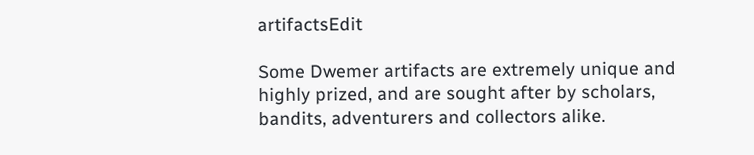artifactsEdit

Some Dwemer artifacts are extremely unique and highly prized, and are sought after by scholars, bandits, adventurers and collectors alike.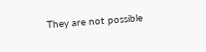They are not possible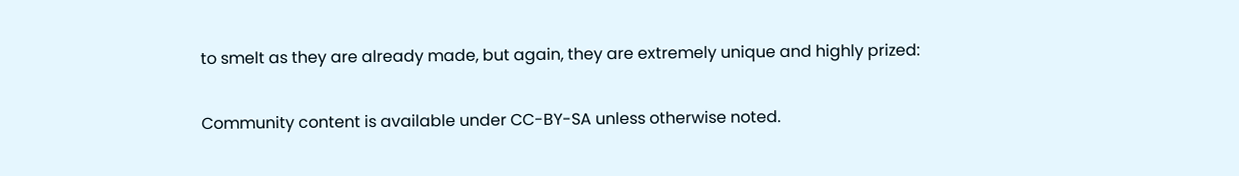to smelt as they are already made, but again, they are extremely unique and highly prized:

Community content is available under CC-BY-SA unless otherwise noted.